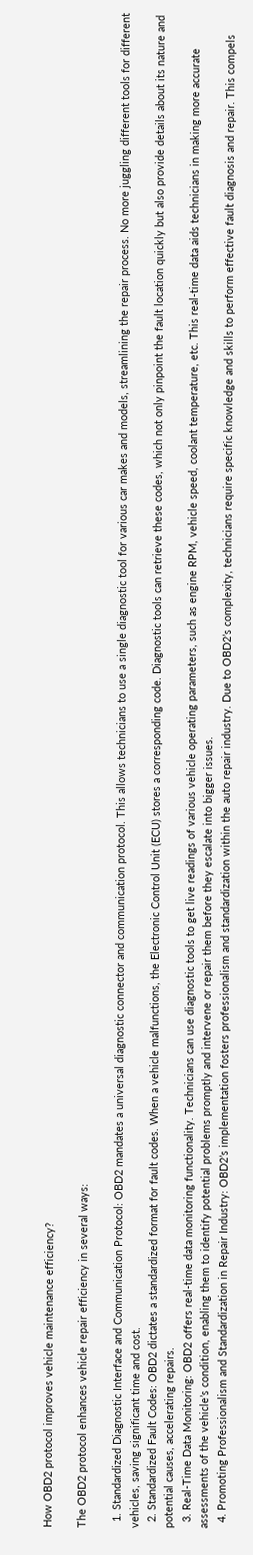How OBD2 protocol improves vehicle maintenance efficiency?

The OBD2 protocol enhances vehicle repair efficiency in several ways:

  1. Standardized Diagnostic Interface and Communication Protocol: OBD2 mandates a universal diagnostic connector and communication protocol. This allows technicians to use a single diagnostic tool for various car makes and models, streamlining the repair process. No more juggling different tools for different vehicles, saving significant time and cost.
  2. Standardized Fault Codes: OBD2 dictates a standardized format for fault codes. When a vehicle malfunctions, the Electronic Control Unit (ECU) stores a corresponding code. Diagnostic tools can retrieve these codes, which not only pinpoint the fault location quickly but also provide details about its nature and potential causes, accelerating repairs.
  3. Real-Time Data Monitoring: OBD2 offers real-time data monitoring functionality. Technicians can use diagnostic tools to get live readings of various vehicle operating parameters, such as engine RPM, vehicle speed, coolant temperature, etc. This real-time data aids technicians in making more accurate assessments of the vehicle’s condition, enabling them to identify potential problems promptly and intervene or repair them before they escalate into bigger issues.
  4. Promoting Professionalism and Standardization in Repair Industry: OBD2’s implementation fosters professionalism and standardization within the auto repair industry. Due to OBD2’s complexity, technicians require specific knowledge and skills to perform effective fault diagnosis and repair. This compels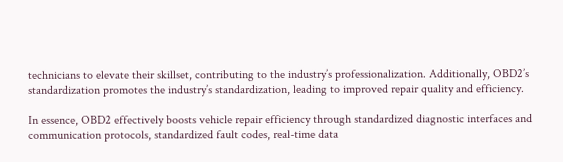technicians to elevate their skillset, contributing to the industry’s professionalization. Additionally, OBD2’s standardization promotes the industry’s standardization, leading to improved repair quality and efficiency.

In essence, OBD2 effectively boosts vehicle repair efficiency through standardized diagnostic interfaces and communication protocols, standardized fault codes, real-time data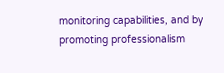monitoring capabilities, and by promoting professionalism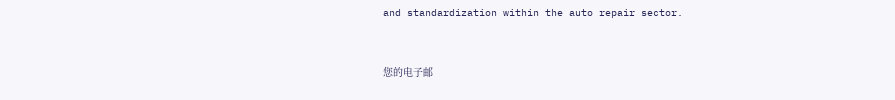and standardization within the auto repair sector.



您的电子邮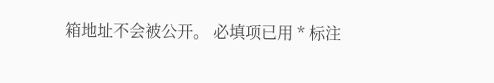箱地址不会被公开。 必填项已用 * 标注